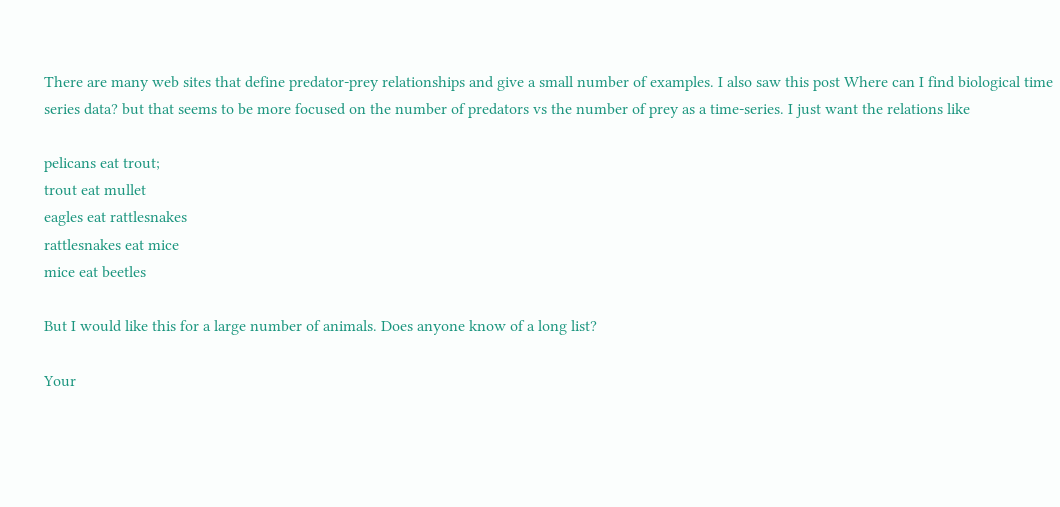There are many web sites that define predator-prey relationships and give a small number of examples. I also saw this post Where can I find biological time series data? but that seems to be more focused on the number of predators vs the number of prey as a time-series. I just want the relations like

pelicans eat trout;
trout eat mullet
eagles eat rattlesnakes
rattlesnakes eat mice
mice eat beetles

But I would like this for a large number of animals. Does anyone know of a long list?

Your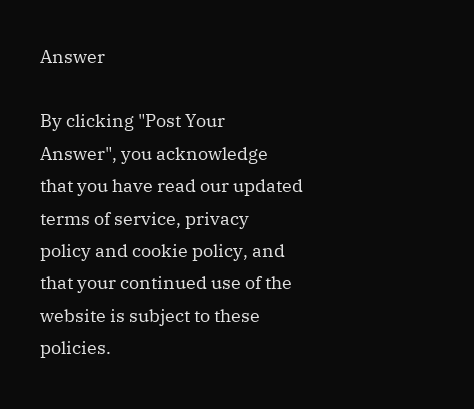Answer

By clicking "Post Your Answer", you acknowledge that you have read our updated terms of service, privacy policy and cookie policy, and that your continued use of the website is subject to these policies.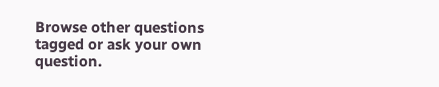Browse other questions tagged or ask your own question.